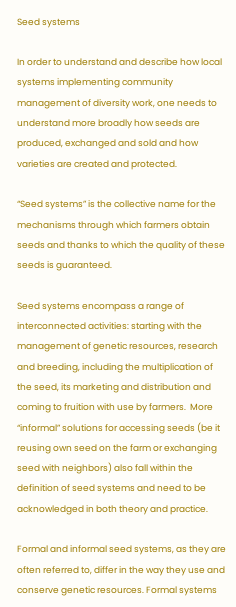Seed systems

In order to understand and describe how local systems implementing community management of diversity work, one needs to understand more broadly how seeds are produced, exchanged and sold and how varieties are created and protected.

“Seed systems” is the collective name for the mechanisms through which farmers obtain seeds and thanks to which the quality of these seeds is guaranteed.

Seed systems encompass a range of interconnected activities: starting with the management of genetic resources, research and breeding, including the multiplication of the seed, its marketing and distribution and coming to fruition with use by farmers.  More “informal” solutions for accessing seeds (be it reusing own seed on the farm or exchanging seed with neighbors) also fall within the definition of seed systems and need to be acknowledged in both theory and practice.

Formal and informal seed systems, as they are often referred to, differ in the way they use and conserve genetic resources. Formal systems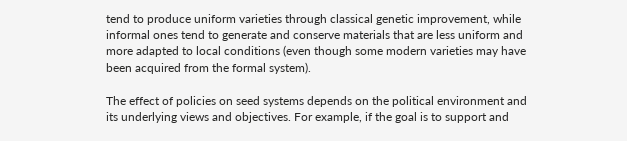tend to produce uniform varieties through classical genetic improvement, while informal ones tend to generate and conserve materials that are less uniform and more adapted to local conditions (even though some modern varieties may have been acquired from the formal system).

The effect of policies on seed systems depends on the political environment and its underlying views and objectives. For example, if the goal is to support and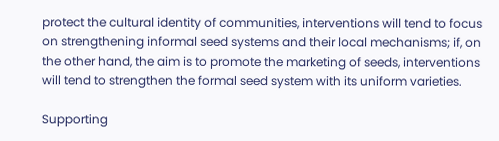protect the cultural identity of communities, interventions will tend to focus on strengthening informal seed systems and their local mechanisms; if, on the other hand, the aim is to promote the marketing of seeds, interventions will tend to strengthen the formal seed system with its uniform varieties.

Supporting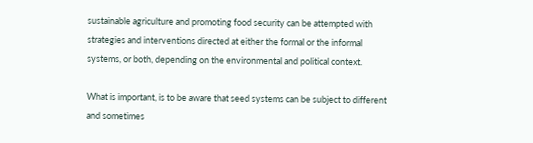sustainable agriculture and promoting food security can be attempted with strategies and interventions directed at either the formal or the informal systems, or both, depending on the environmental and political context.

What is important, is to be aware that seed systems can be subject to different and sometimes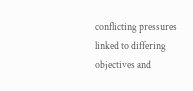conflicting pressures linked to differing objectives and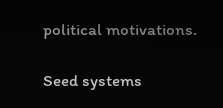political motivations.

Seed systems